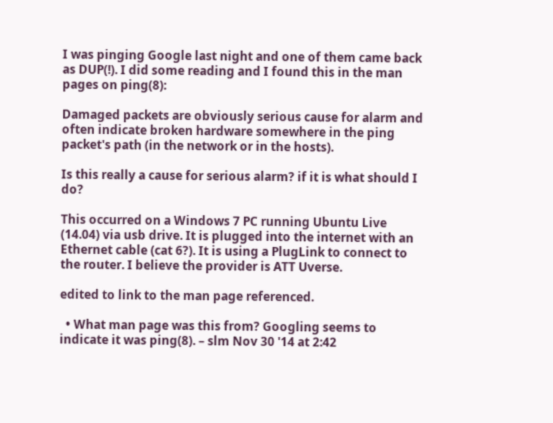I was pinging Google last night and one of them came back as DUP(!). I did some reading and I found this in the man pages on ping(8):

Damaged packets are obviously serious cause for alarm and often indicate broken hardware somewhere in the ping packet's path (in the network or in the hosts).

Is this really a cause for serious alarm? if it is what should I do?

This occurred on a Windows 7 PC running Ubuntu Live (14.04) via usb drive. It is plugged into the internet with an Ethernet cable (cat 6?). It is using a PlugLink to connect to the router. I believe the provider is ATT Uverse.

edited to link to the man page referenced.

  • What man page was this from? Googling seems to indicate it was ping(8). – slm Nov 30 '14 at 2:42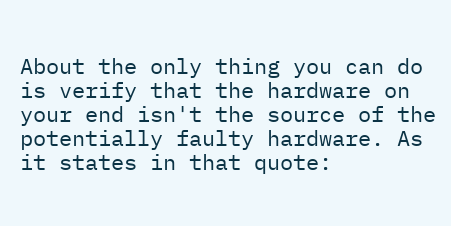About the only thing you can do is verify that the hardware on your end isn't the source of the potentially faulty hardware. As it states in that quote: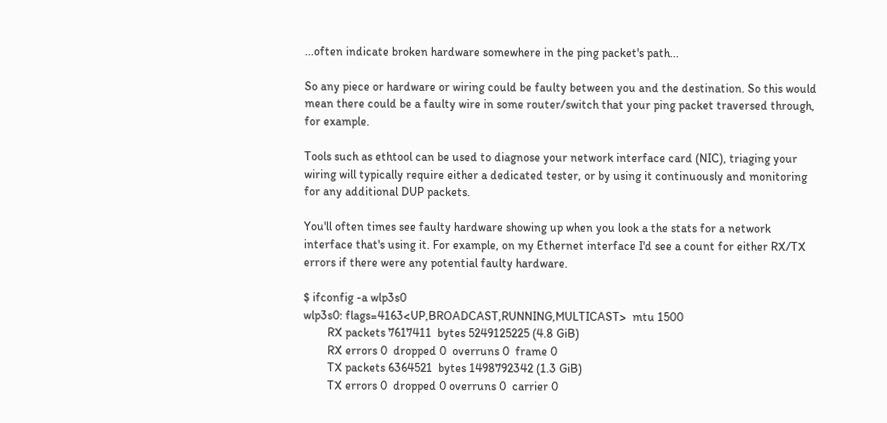...often indicate broken hardware somewhere in the ping packet's path...

So any piece or hardware or wiring could be faulty between you and the destination. So this would mean there could be a faulty wire in some router/switch that your ping packet traversed through, for example.

Tools such as ethtool can be used to diagnose your network interface card (NIC), triaging your wiring will typically require either a dedicated tester, or by using it continuously and monitoring for any additional DUP packets.

You'll often times see faulty hardware showing up when you look a the stats for a network interface that's using it. For example, on my Ethernet interface I'd see a count for either RX/TX errors if there were any potential faulty hardware.

$ ifconfig -a wlp3s0
wlp3s0: flags=4163<UP,BROADCAST,RUNNING,MULTICAST>  mtu 1500
        RX packets 7617411  bytes 5249125225 (4.8 GiB)
        RX errors 0  dropped 0  overruns 0  frame 0
        TX packets 6364521  bytes 1498792342 (1.3 GiB)
        TX errors 0  dropped 0 overruns 0  carrier 0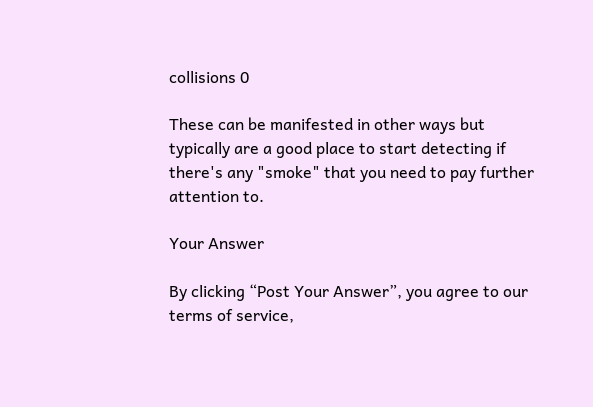collisions 0

These can be manifested in other ways but typically are a good place to start detecting if there's any "smoke" that you need to pay further attention to.

Your Answer

By clicking “Post Your Answer”, you agree to our terms of service,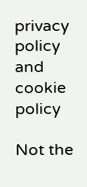privacy policy and cookie policy

Not the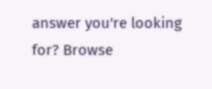answer you're looking for? Browse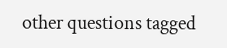other questions tagged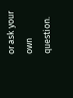or ask your own question.